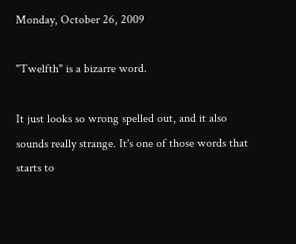Monday, October 26, 2009

"Twelfth" is a bizarre word.

It just looks so wrong spelled out, and it also sounds really strange. It's one of those words that starts to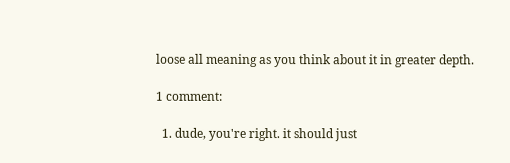loose all meaning as you think about it in greater depth.

1 comment:

  1. dude, you're right. it should just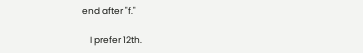end after "f."

    I prefer 12th.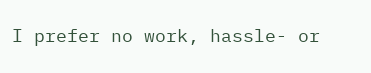I prefer no work, hassle- or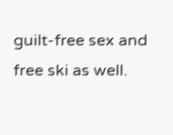guilt-free sex and free ski as well.